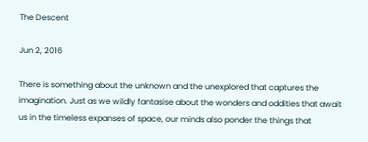The Descent

Jun 2, 2016

There is something about the unknown and the unexplored that captures the imagination. Just as we wildly fantasise about the wonders and oddities that await us in the timeless expanses of space, our minds also ponder the things that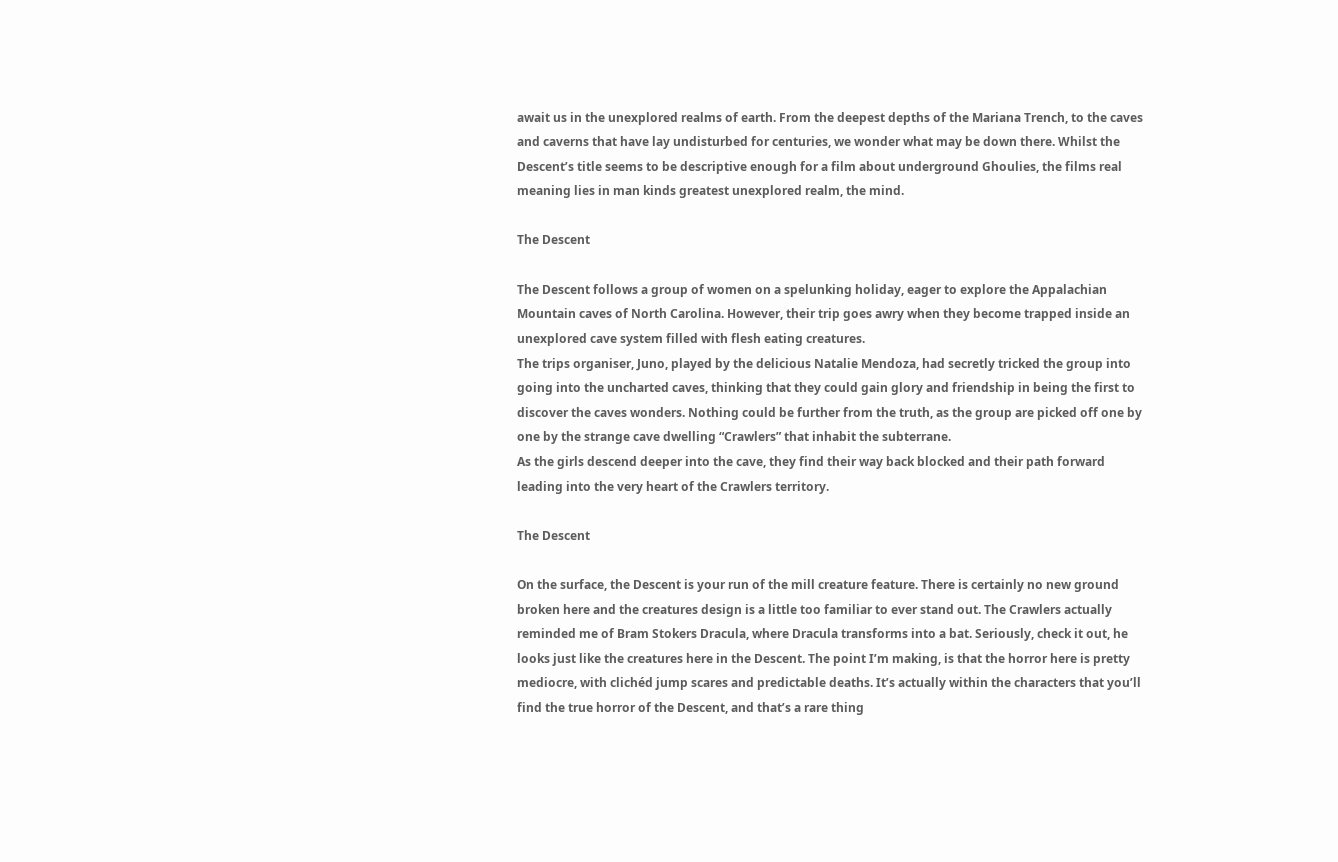await us in the unexplored realms of earth. From the deepest depths of the Mariana Trench, to the caves and caverns that have lay undisturbed for centuries, we wonder what may be down there. Whilst the Descent’s title seems to be descriptive enough for a film about underground Ghoulies, the films real meaning lies in man kinds greatest unexplored realm, the mind.

The Descent

The Descent follows a group of women on a spelunking holiday, eager to explore the Appalachian Mountain caves of North Carolina. However, their trip goes awry when they become trapped inside an unexplored cave system filled with flesh eating creatures.
The trips organiser, Juno, played by the delicious Natalie Mendoza, had secretly tricked the group into going into the uncharted caves, thinking that they could gain glory and friendship in being the first to discover the caves wonders. Nothing could be further from the truth, as the group are picked off one by one by the strange cave dwelling “Crawlers” that inhabit the subterrane.
As the girls descend deeper into the cave, they find their way back blocked and their path forward leading into the very heart of the Crawlers territory.

The Descent

On the surface, the Descent is your run of the mill creature feature. There is certainly no new ground broken here and the creatures design is a little too familiar to ever stand out. The Crawlers actually reminded me of Bram Stokers Dracula, where Dracula transforms into a bat. Seriously, check it out, he looks just like the creatures here in the Descent. The point I’m making, is that the horror here is pretty mediocre, with clichéd jump scares and predictable deaths. It’s actually within the characters that you’ll find the true horror of the Descent, and that’s a rare thing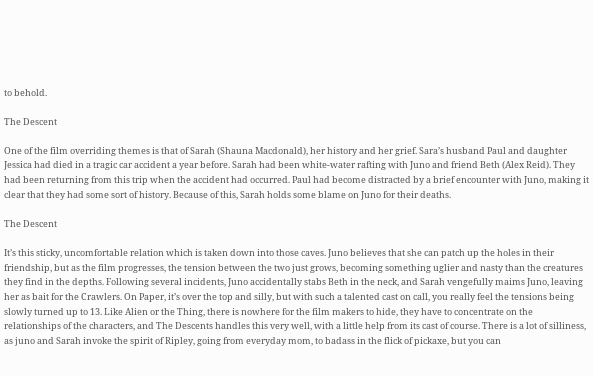to behold.

The Descent

One of the film overriding themes is that of Sarah (Shauna Macdonald), her history and her grief. Sara’s husband Paul and daughter Jessica had died in a tragic car accident a year before. Sarah had been white-water rafting with Juno and friend Beth (Alex Reid). They had been returning from this trip when the accident had occurred. Paul had become distracted by a brief encounter with Juno, making it clear that they had some sort of history. Because of this, Sarah holds some blame on Juno for their deaths.

The Descent

It’s this sticky, uncomfortable relation which is taken down into those caves. Juno believes that she can patch up the holes in their friendship, but as the film progresses, the tension between the two just grows, becoming something uglier and nasty than the creatures they find in the depths. Following several incidents, Juno accidentally stabs Beth in the neck, and Sarah vengefully maims Juno, leaving her as bait for the Crawlers. On Paper, it’s over the top and silly, but with such a talented cast on call, you really feel the tensions being slowly turned up to 13. Like Alien or the Thing, there is nowhere for the film makers to hide, they have to concentrate on the relationships of the characters, and The Descents handles this very well, with a little help from its cast of course. There is a lot of silliness, as juno and Sarah invoke the spirit of Ripley, going from everyday mom, to badass in the flick of pickaxe, but you can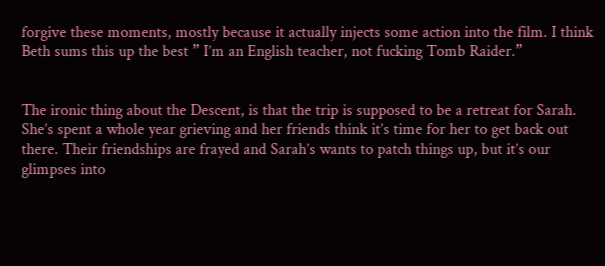forgive these moments, mostly because it actually injects some action into the film. I think Beth sums this up the best ” I’m an English teacher, not fucking Tomb Raider.”


The ironic thing about the Descent, is that the trip is supposed to be a retreat for Sarah. She’s spent a whole year grieving and her friends think it’s time for her to get back out there. Their friendships are frayed and Sarah’s wants to patch things up, but it’s our glimpses into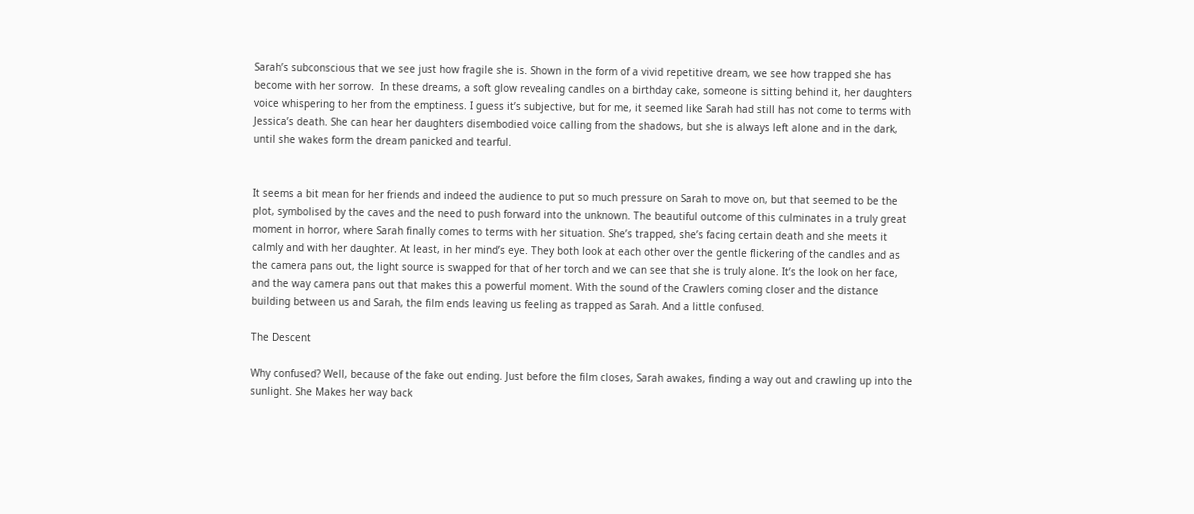Sarah’s subconscious that we see just how fragile she is. Shown in the form of a vivid repetitive dream, we see how trapped she has become with her sorrow.  In these dreams, a soft glow revealing candles on a birthday cake, someone is sitting behind it, her daughters voice whispering to her from the emptiness. I guess it’s subjective, but for me, it seemed like Sarah had still has not come to terms with Jessica’s death. She can hear her daughters disembodied voice calling from the shadows, but she is always left alone and in the dark, until she wakes form the dream panicked and tearful.


It seems a bit mean for her friends and indeed the audience to put so much pressure on Sarah to move on, but that seemed to be the plot, symbolised by the caves and the need to push forward into the unknown. The beautiful outcome of this culminates in a truly great moment in horror, where Sarah finally comes to terms with her situation. She’s trapped, she’s facing certain death and she meets it calmly and with her daughter. At least, in her mind’s eye. They both look at each other over the gentle flickering of the candles and as the camera pans out, the light source is swapped for that of her torch and we can see that she is truly alone. It’s the look on her face, and the way camera pans out that makes this a powerful moment. With the sound of the Crawlers coming closer and the distance building between us and Sarah, the film ends leaving us feeling as trapped as Sarah. And a little confused.

The Descent

Why confused? Well, because of the fake out ending. Just before the film closes, Sarah awakes, finding a way out and crawling up into the sunlight. She Makes her way back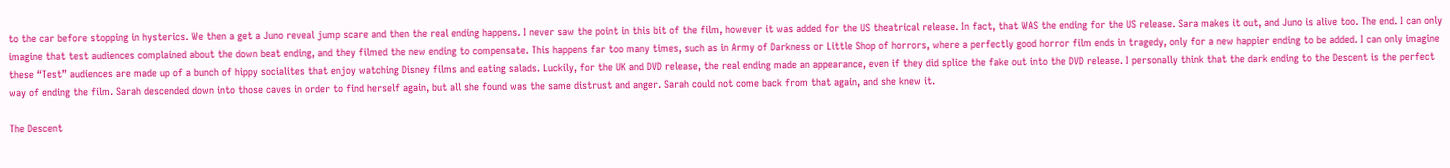to the car before stopping in hysterics. We then a get a Juno reveal jump scare and then the real ending happens. I never saw the point in this bit of the film, however it was added for the US theatrical release. In fact, that WAS the ending for the US release. Sara makes it out, and Juno is alive too. The end. I can only imagine that test audiences complained about the down beat ending, and they filmed the new ending to compensate. This happens far too many times, such as in Army of Darkness or Little Shop of horrors, where a perfectly good horror film ends in tragedy, only for a new happier ending to be added. I can only imagine these “Test” audiences are made up of a bunch of hippy socialites that enjoy watching Disney films and eating salads. Luckily, for the UK and DVD release, the real ending made an appearance, even if they did splice the fake out into the DVD release. I personally think that the dark ending to the Descent is the perfect way of ending the film. Sarah descended down into those caves in order to find herself again, but all she found was the same distrust and anger. Sarah could not come back from that again, and she knew it.

The Descent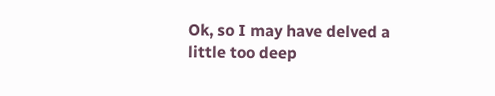Ok, so I may have delved a little too deep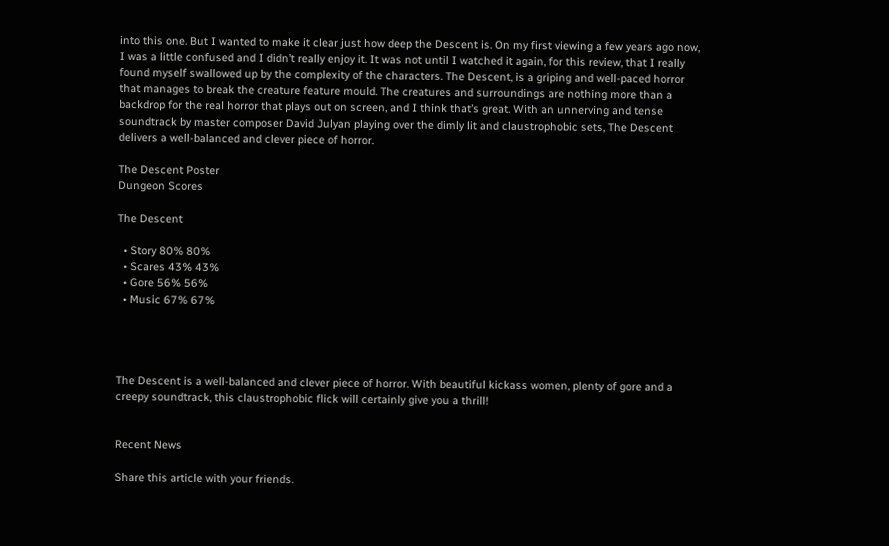into this one. But I wanted to make it clear just how deep the Descent is. On my first viewing a few years ago now, I was a little confused and I didn’t really enjoy it. It was not until I watched it again, for this review, that I really found myself swallowed up by the complexity of the characters. The Descent, is a griping and well-paced horror that manages to break the creature feature mould. The creatures and surroundings are nothing more than a backdrop for the real horror that plays out on screen, and I think that’s great. With an unnerving and tense soundtrack by master composer David Julyan playing over the dimly lit and claustrophobic sets, The Descent delivers a well-balanced and clever piece of horror.

The Descent Poster
Dungeon Scores

The Descent

  • Story 80% 80%
  • Scares 43% 43%
  • Gore 56% 56%
  • Music 67% 67%




The Descent is a well-balanced and clever piece of horror. With beautiful kickass women, plenty of gore and a creepy soundtrack, this claustrophobic flick will certainly give you a thrill!


Recent News

Share this article with your friends.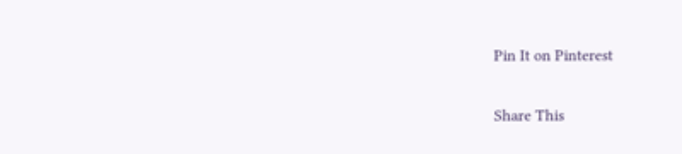Pin It on Pinterest

Share This